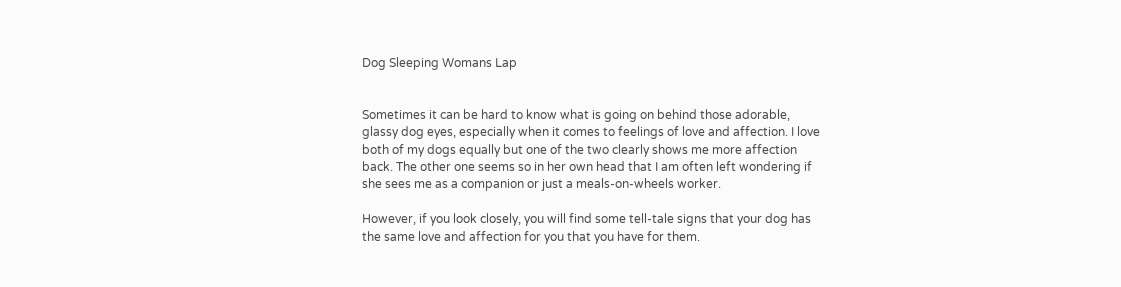Dog Sleeping Womans Lap


Sometimes it can be hard to know what is going on behind those adorable, glassy dog eyes, especially when it comes to feelings of love and affection. I love both of my dogs equally but one of the two clearly shows me more affection back. The other one seems so in her own head that I am often left wondering if she sees me as a companion or just a meals-on-wheels worker.

However, if you look closely, you will find some tell-tale signs that your dog has the same love and affection for you that you have for them.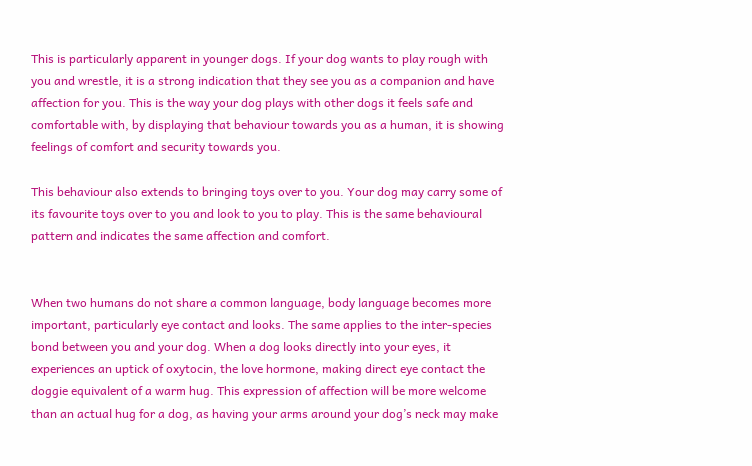This is particularly apparent in younger dogs. If your dog wants to play rough with you and wrestle, it is a strong indication that they see you as a companion and have affection for you. This is the way your dog plays with other dogs it feels safe and comfortable with, by displaying that behaviour towards you as a human, it is showing feelings of comfort and security towards you.

This behaviour also extends to bringing toys over to you. Your dog may carry some of its favourite toys over to you and look to you to play. This is the same behavioural pattern and indicates the same affection and comfort.


When two humans do not share a common language, body language becomes more important, particularly eye contact and looks. The same applies to the inter-species bond between you and your dog. When a dog looks directly into your eyes, it experiences an uptick of oxytocin, the love hormone, making direct eye contact the doggie equivalent of a warm hug. This expression of affection will be more welcome than an actual hug for a dog, as having your arms around your dog’s neck may make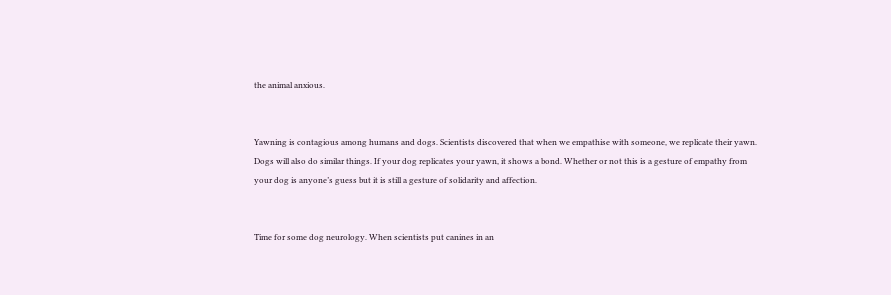the animal anxious.


Yawning is contagious among humans and dogs. Scientists discovered that when we empathise with someone, we replicate their yawn. Dogs will also do similar things. If your dog replicates your yawn, it shows a bond. Whether or not this is a gesture of empathy from your dog is anyone’s guess but it is still a gesture of solidarity and affection.


Time for some dog neurology. When scientists put canines in an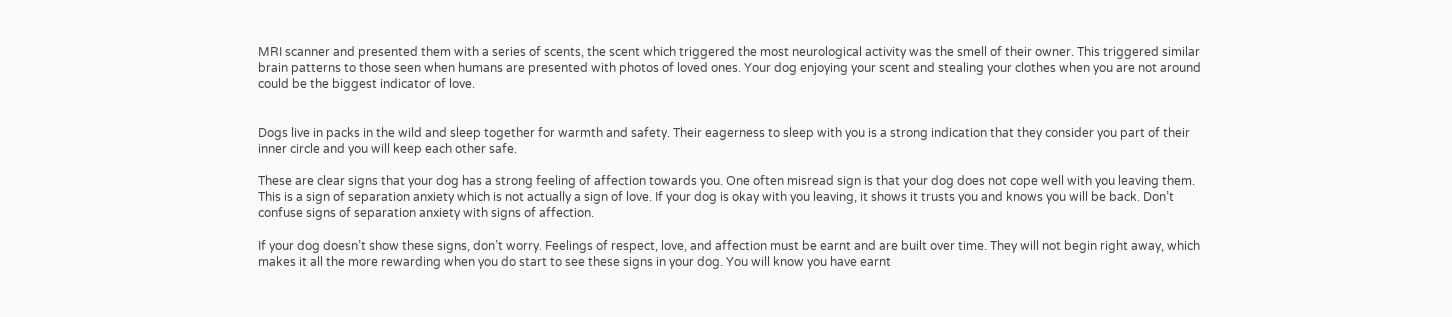MRI scanner and presented them with a series of scents, the scent which triggered the most neurological activity was the smell of their owner. This triggered similar brain patterns to those seen when humans are presented with photos of loved ones. Your dog enjoying your scent and stealing your clothes when you are not around could be the biggest indicator of love.


Dogs live in packs in the wild and sleep together for warmth and safety. Their eagerness to sleep with you is a strong indication that they consider you part of their inner circle and you will keep each other safe.

These are clear signs that your dog has a strong feeling of affection towards you. One often misread sign is that your dog does not cope well with you leaving them. This is a sign of separation anxiety which is not actually a sign of love. If your dog is okay with you leaving, it shows it trusts you and knows you will be back. Don’t confuse signs of separation anxiety with signs of affection.

If your dog doesn’t show these signs, don’t worry. Feelings of respect, love, and affection must be earnt and are built over time. They will not begin right away, which makes it all the more rewarding when you do start to see these signs in your dog. You will know you have earnt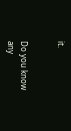it.


Do you know any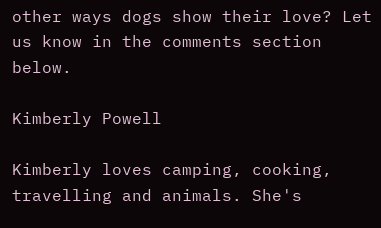other ways dogs show their love? Let us know in the comments section below.

Kimberly Powell

Kimberly loves camping, cooking, travelling and animals. She's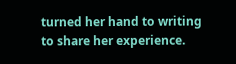turned her hand to writing to share her experience.